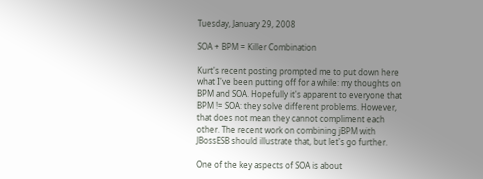Tuesday, January 29, 2008

SOA + BPM = Killer Combination

Kurt's recent posting prompted me to put down here what I've been putting off for a while: my thoughts on BPM and SOA. Hopefully it's apparent to everyone that BPM != SOA: they solve different problems. However, that does not mean they cannot compliment each other. The recent work on combining jBPM with JBossESB should illustrate that, but let's go further.

One of the key aspects of SOA is about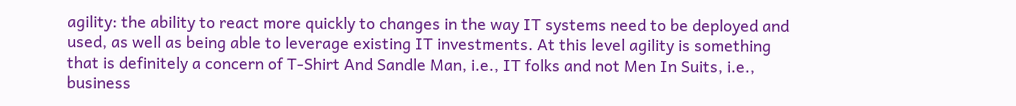agility: the ability to react more quickly to changes in the way IT systems need to be deployed and used, as well as being able to leverage existing IT investments. At this level agility is something that is definitely a concern of T-Shirt And Sandle Man, i.e., IT folks and not Men In Suits, i.e., business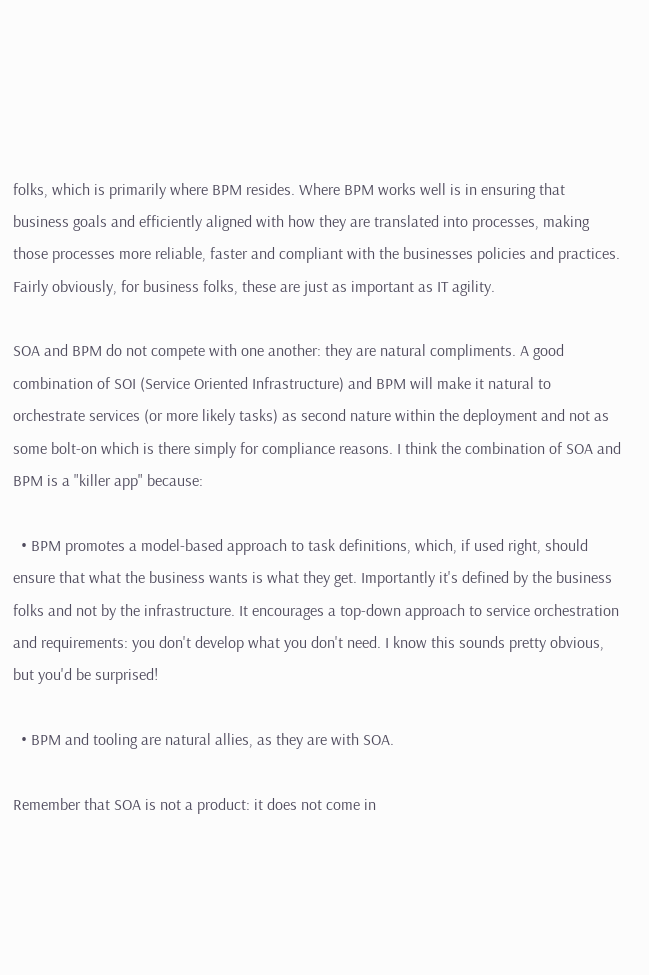folks, which is primarily where BPM resides. Where BPM works well is in ensuring that business goals and efficiently aligned with how they are translated into processes, making those processes more reliable, faster and compliant with the businesses policies and practices. Fairly obviously, for business folks, these are just as important as IT agility.

SOA and BPM do not compete with one another: they are natural compliments. A good combination of SOI (Service Oriented Infrastructure) and BPM will make it natural to orchestrate services (or more likely tasks) as second nature within the deployment and not as some bolt-on which is there simply for compliance reasons. I think the combination of SOA and BPM is a "killer app" because:

  • BPM promotes a model-based approach to task definitions, which, if used right, should ensure that what the business wants is what they get. Importantly it's defined by the business folks and not by the infrastructure. It encourages a top-down approach to service orchestration and requirements: you don't develop what you don't need. I know this sounds pretty obvious, but you'd be surprised!

  • BPM and tooling are natural allies, as they are with SOA.

Remember that SOA is not a product: it does not come in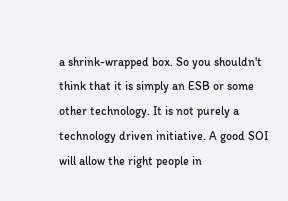a shrink-wrapped box. So you shouldn't think that it is simply an ESB or some other technology. It is not purely a technology driven initiative. A good SOI will allow the right people in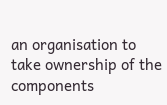an organisation to take ownership of the components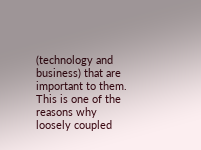(technology and business) that are important to them. This is one of the reasons why loosely coupled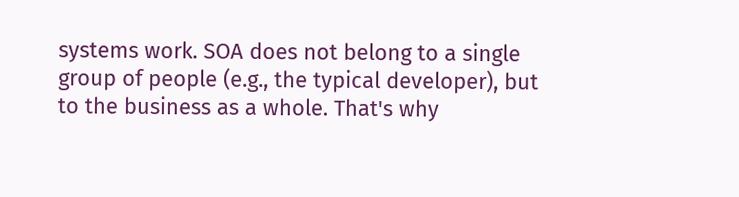systems work. SOA does not belong to a single group of people (e.g., the typical developer), but to the business as a whole. That's why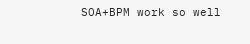SOA+BPM work so well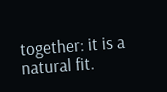together: it is a natural fit.